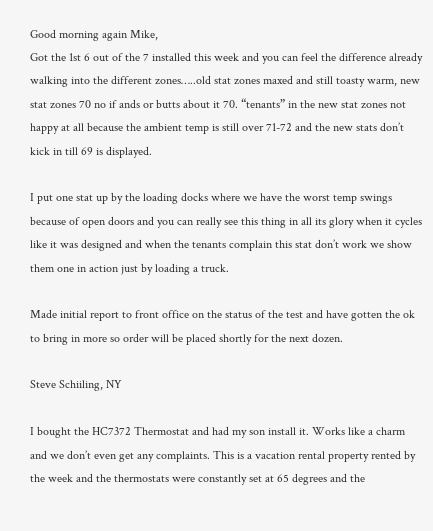Good morning again Mike,
Got the 1st 6 out of the 7 installed this week and you can feel the difference already walking into the different zones…..old stat zones maxed and still toasty warm, new stat zones 70 no if ands or butts about it 70. “tenants” in the new stat zones not happy at all because the ambient temp is still over 71-72 and the new stats don’t kick in till 69 is displayed.

I put one stat up by the loading docks where we have the worst temp swings because of open doors and you can really see this thing in all its glory when it cycles like it was designed and when the tenants complain this stat don’t work we show them one in action just by loading a truck.

Made initial report to front office on the status of the test and have gotten the ok to bring in more so order will be placed shortly for the next dozen.

Steve Schiiling, NY

I bought the HC7372 Thermostat and had my son install it. Works like a charm and we don’t even get any complaints. This is a vacation rental property rented by the week and the thermostats were constantly set at 65 degrees and the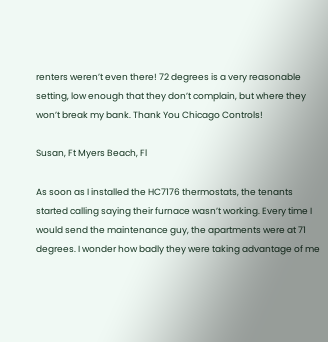renters weren’t even there! 72 degrees is a very reasonable setting, low enough that they don’t complain, but where they won’t break my bank. Thank You Chicago Controls!

Susan, Ft Myers Beach, Fl

As soon as I installed the HC7176 thermostats, the tenants started calling saying their furnace wasn’t working. Every time I would send the maintenance guy, the apartments were at 71 degrees. I wonder how badly they were taking advantage of me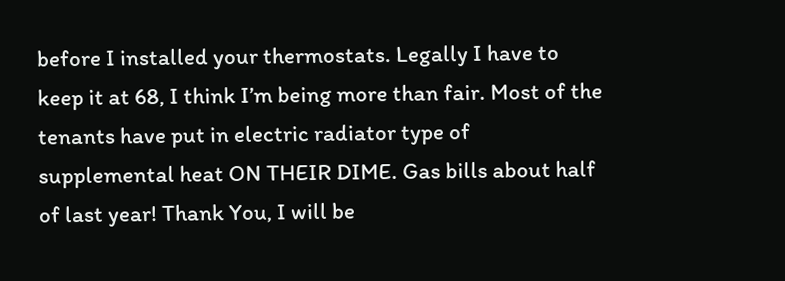before I installed your thermostats. Legally I have to keep it at 68, I think I’m being more than fair. Most of the tenants have put in electric radiator type of supplemental heat ON THEIR DIME. Gas bills about half of last year! Thank You, I will be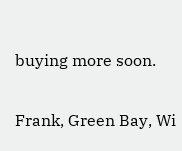buying more soon.

Frank, Green Bay, Wi